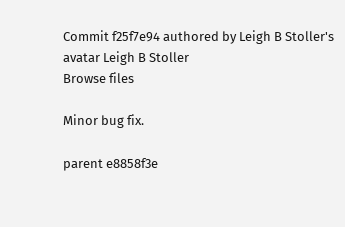Commit f25f7e94 authored by Leigh B Stoller's avatar Leigh B Stoller
Browse files

Minor bug fix.

parent e8858f3e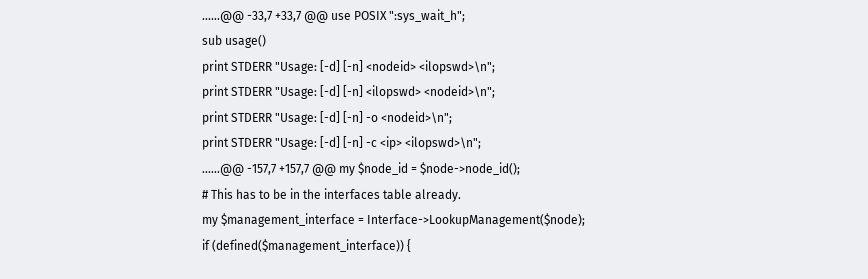......@@ -33,7 +33,7 @@ use POSIX ":sys_wait_h";
sub usage()
print STDERR "Usage: [-d] [-n] <nodeid> <ilopswd>\n";
print STDERR "Usage: [-d] [-n] <ilopswd> <nodeid>\n";
print STDERR "Usage: [-d] [-n] -o <nodeid>\n";
print STDERR "Usage: [-d] [-n] -c <ip> <ilopswd>\n";
......@@ -157,7 +157,7 @@ my $node_id = $node->node_id();
# This has to be in the interfaces table already.
my $management_interface = Interface->LookupManagement($node);
if (defined($management_interface)) {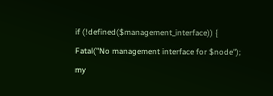if (!defined($management_interface)) {
Fatal("No management interface for $node");
my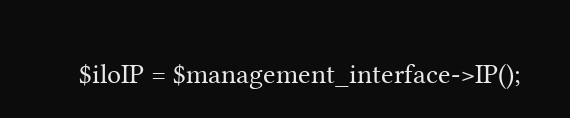$iloIP = $management_interface->IP();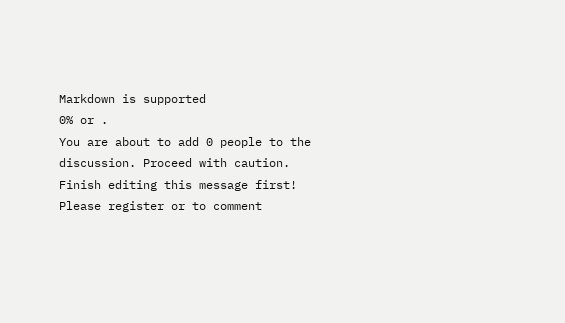Markdown is supported
0% or .
You are about to add 0 people to the discussion. Proceed with caution.
Finish editing this message first!
Please register or to comment